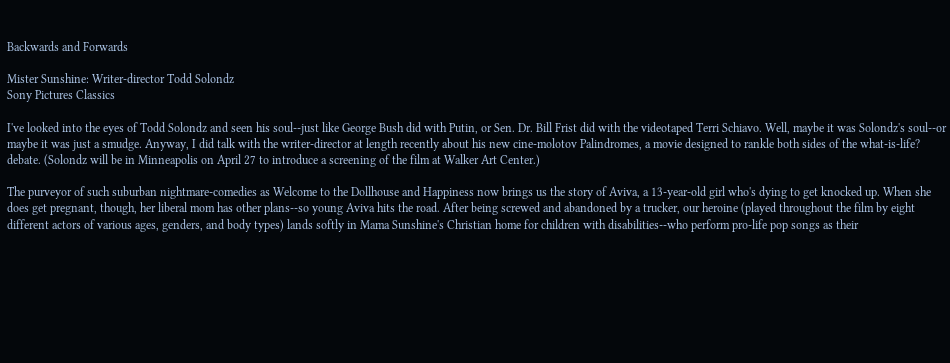Backwards and Forwards

Mister Sunshine: Writer-director Todd Solondz
Sony Pictures Classics

I've looked into the eyes of Todd Solondz and seen his soul--just like George Bush did with Putin, or Sen. Dr. Bill Frist did with the videotaped Terri Schiavo. Well, maybe it was Solondz's soul--or maybe it was just a smudge. Anyway, I did talk with the writer-director at length recently about his new cine-molotov Palindromes, a movie designed to rankle both sides of the what-is-life? debate. (Solondz will be in Minneapolis on April 27 to introduce a screening of the film at Walker Art Center.)

The purveyor of such suburban nightmare-comedies as Welcome to the Dollhouse and Happiness now brings us the story of Aviva, a 13-year-old girl who's dying to get knocked up. When she does get pregnant, though, her liberal mom has other plans--so young Aviva hits the road. After being screwed and abandoned by a trucker, our heroine (played throughout the film by eight different actors of various ages, genders, and body types) lands softly in Mama Sunshine's Christian home for children with disabilities--who perform pro-life pop songs as their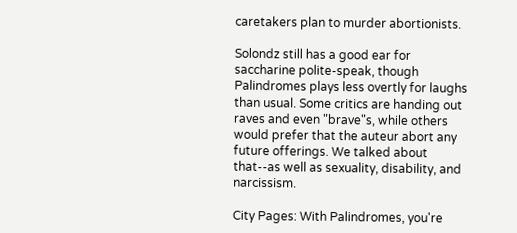caretakers plan to murder abortionists.

Solondz still has a good ear for saccharine polite-speak, though Palindromes plays less overtly for laughs than usual. Some critics are handing out raves and even "brave"s, while others would prefer that the auteur abort any future offerings. We talked about that--as well as sexuality, disability, and narcissism.

City Pages: With Palindromes, you're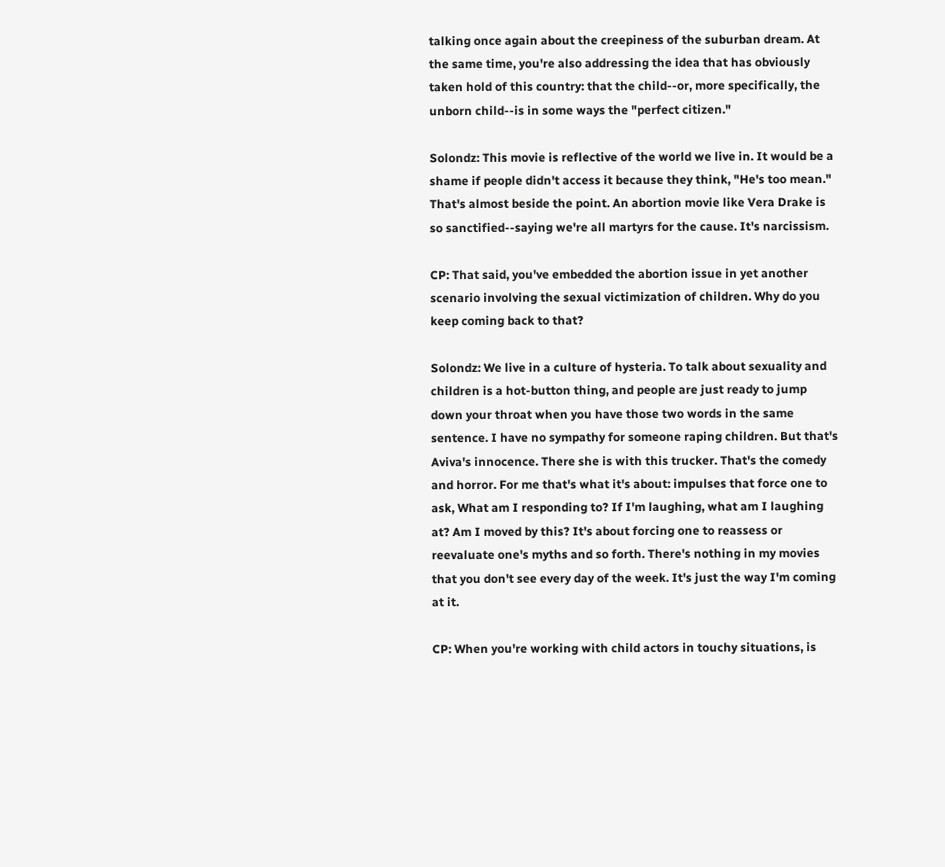talking once again about the creepiness of the suburban dream. At the same time, you're also addressing the idea that has obviously taken hold of this country: that the child--or, more specifically, the unborn child--is in some ways the "perfect citizen."

Solondz: This movie is reflective of the world we live in. It would be a shame if people didn't access it because they think, "He's too mean." That's almost beside the point. An abortion movie like Vera Drake is so sanctified--saying we're all martyrs for the cause. It's narcissism.

CP: That said, you've embedded the abortion issue in yet another scenario involving the sexual victimization of children. Why do you keep coming back to that?

Solondz: We live in a culture of hysteria. To talk about sexuality and children is a hot-button thing, and people are just ready to jump down your throat when you have those two words in the same sentence. I have no sympathy for someone raping children. But that's Aviva's innocence. There she is with this trucker. That's the comedy and horror. For me that's what it's about: impulses that force one to ask, What am I responding to? If I'm laughing, what am I laughing at? Am I moved by this? It's about forcing one to reassess or reevaluate one's myths and so forth. There's nothing in my movies that you don't see every day of the week. It's just the way I'm coming at it.

CP: When you're working with child actors in touchy situations, is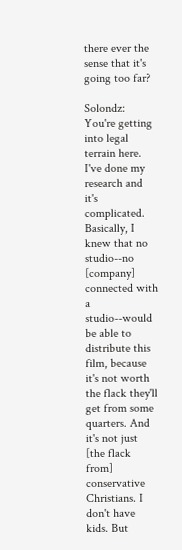there ever the sense that it's going too far?

Solondz: You're getting into legal terrain here. I've done my research and it's complicated. Basically, I knew that no studio--no [company] connected with a studio--would be able to distribute this film, because it's not worth the flack they'll get from some quarters. And it's not just [the flack from] conservative Christians. I don't have kids. But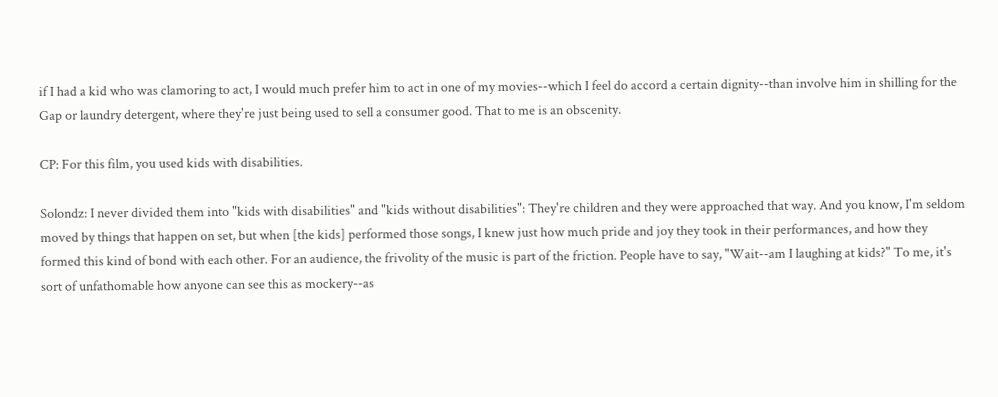if I had a kid who was clamoring to act, I would much prefer him to act in one of my movies--which I feel do accord a certain dignity--than involve him in shilling for the Gap or laundry detergent, where they're just being used to sell a consumer good. That to me is an obscenity.

CP: For this film, you used kids with disabilities.

Solondz: I never divided them into "kids with disabilities" and "kids without disabilities": They're children and they were approached that way. And you know, I'm seldom moved by things that happen on set, but when [the kids] performed those songs, I knew just how much pride and joy they took in their performances, and how they formed this kind of bond with each other. For an audience, the frivolity of the music is part of the friction. People have to say, "Wait--am I laughing at kids?" To me, it's sort of unfathomable how anyone can see this as mockery--as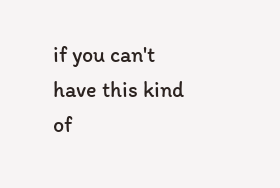if you can't have this kind of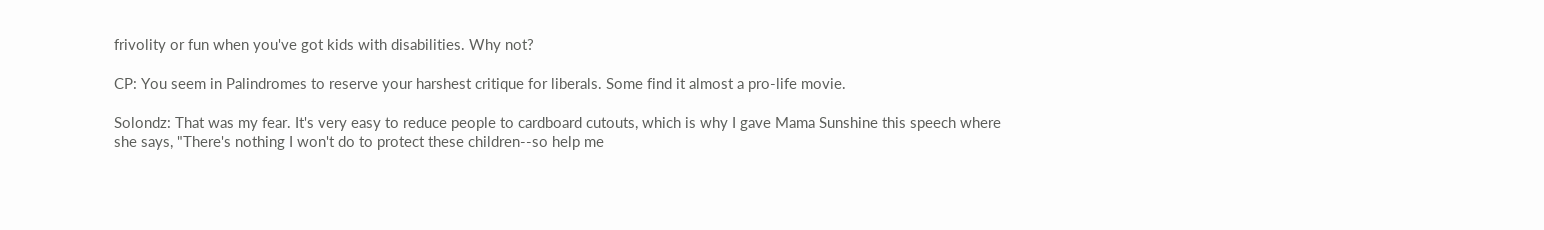frivolity or fun when you've got kids with disabilities. Why not?

CP: You seem in Palindromes to reserve your harshest critique for liberals. Some find it almost a pro-life movie.

Solondz: That was my fear. It's very easy to reduce people to cardboard cutouts, which is why I gave Mama Sunshine this speech where she says, "There's nothing I won't do to protect these children--so help me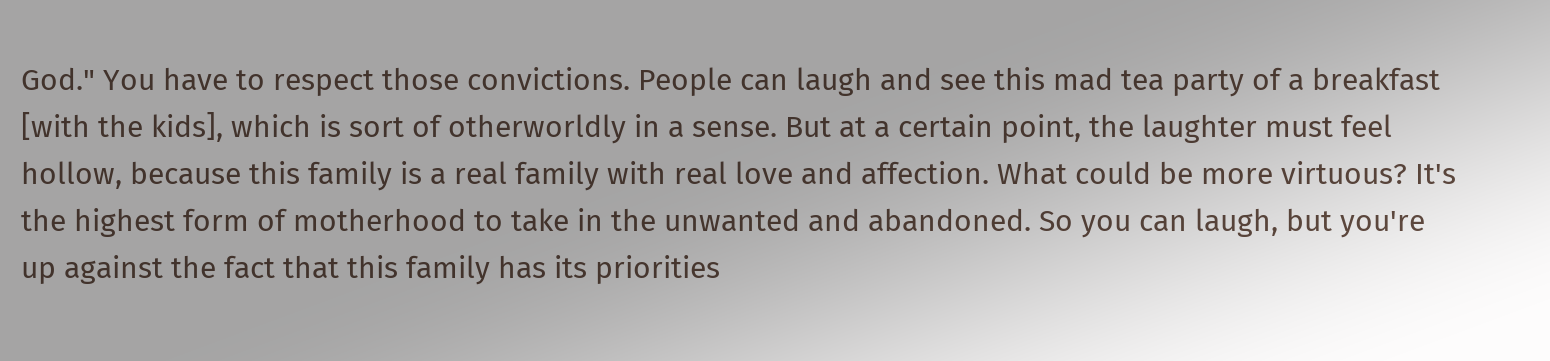God." You have to respect those convictions. People can laugh and see this mad tea party of a breakfast [with the kids], which is sort of otherworldly in a sense. But at a certain point, the laughter must feel hollow, because this family is a real family with real love and affection. What could be more virtuous? It's the highest form of motherhood to take in the unwanted and abandoned. So you can laugh, but you're up against the fact that this family has its priorities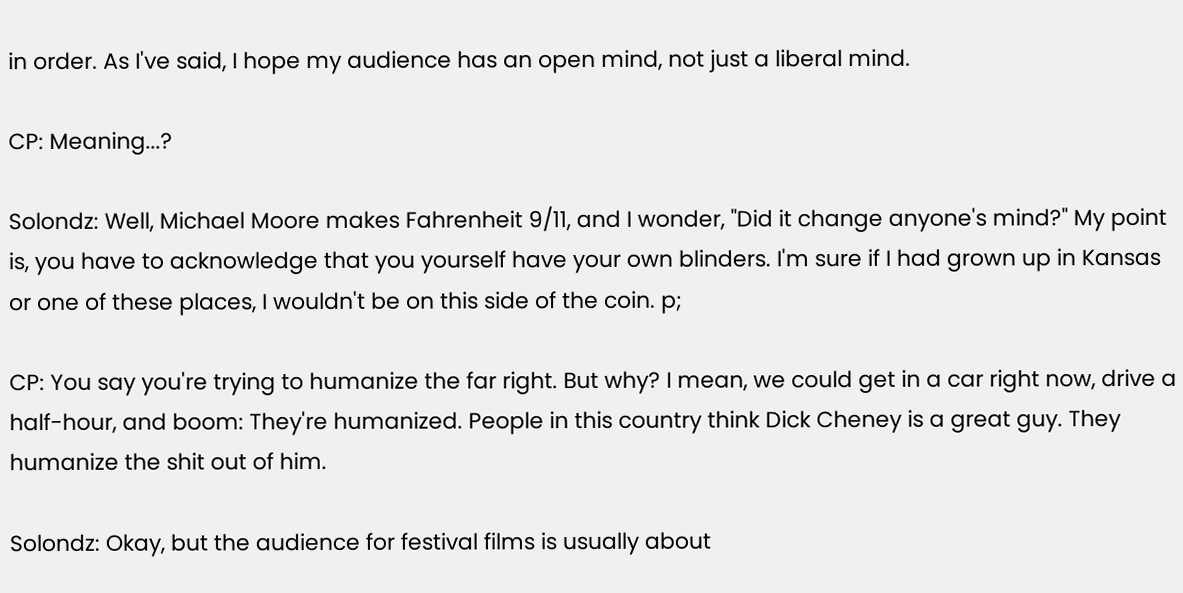in order. As I've said, I hope my audience has an open mind, not just a liberal mind.

CP: Meaning...?

Solondz: Well, Michael Moore makes Fahrenheit 9/11, and I wonder, "Did it change anyone's mind?" My point is, you have to acknowledge that you yourself have your own blinders. I'm sure if I had grown up in Kansas or one of these places, I wouldn't be on this side of the coin. p;

CP: You say you're trying to humanize the far right. But why? I mean, we could get in a car right now, drive a half-hour, and boom: They're humanized. People in this country think Dick Cheney is a great guy. They humanize the shit out of him.

Solondz: Okay, but the audience for festival films is usually about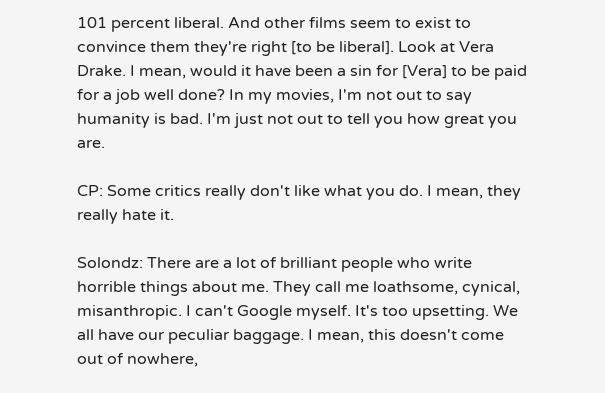101 percent liberal. And other films seem to exist to convince them they're right [to be liberal]. Look at Vera Drake. I mean, would it have been a sin for [Vera] to be paid for a job well done? In my movies, I'm not out to say humanity is bad. I'm just not out to tell you how great you are.

CP: Some critics really don't like what you do. I mean, they really hate it.

Solondz: There are a lot of brilliant people who write horrible things about me. They call me loathsome, cynical, misanthropic. I can't Google myself. It's too upsetting. We all have our peculiar baggage. I mean, this doesn't come out of nowhere,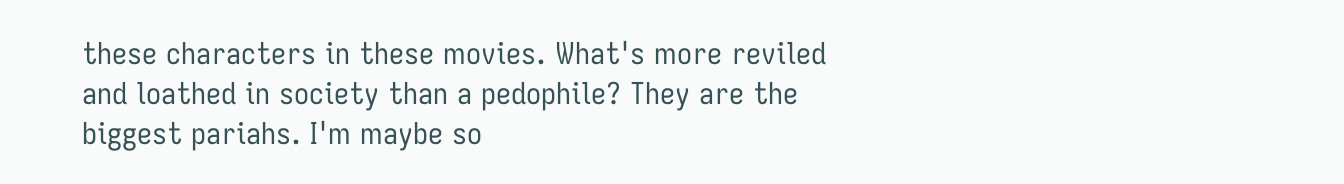these characters in these movies. What's more reviled and loathed in society than a pedophile? They are the biggest pariahs. I'm maybe so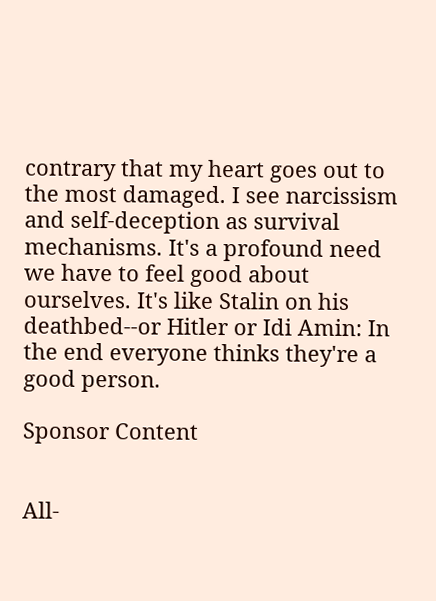contrary that my heart goes out to the most damaged. I see narcissism and self-deception as survival mechanisms. It's a profound need we have to feel good about ourselves. It's like Stalin on his deathbed--or Hitler or Idi Amin: In the end everyone thinks they're a good person.

Sponsor Content


All-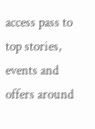access pass to top stories, events and offers around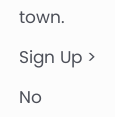town.

Sign Up >

No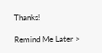Thanks!

Remind Me Later >